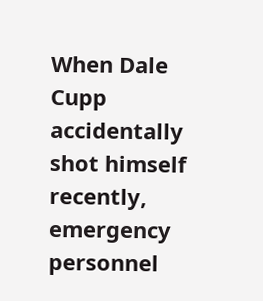When Dale Cupp accidentally shot himself recently, emergency personnel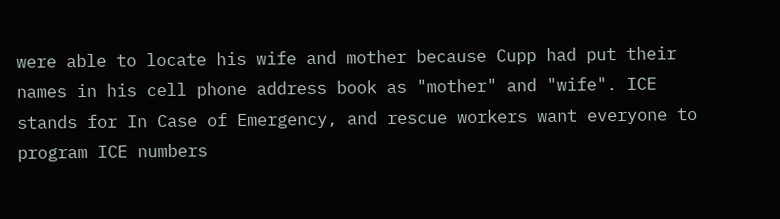were able to locate his wife and mother because Cupp had put their names in his cell phone address book as "mother" and "wife". ICE stands for In Case of Emergency, and rescue workers want everyone to program ICE numbers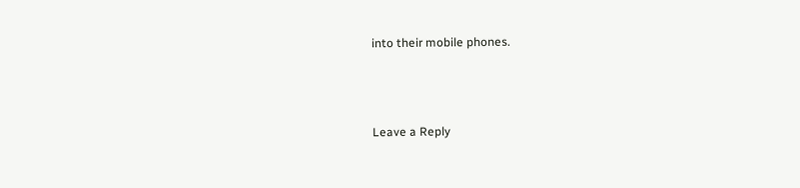into their mobile phones.



Leave a Reply